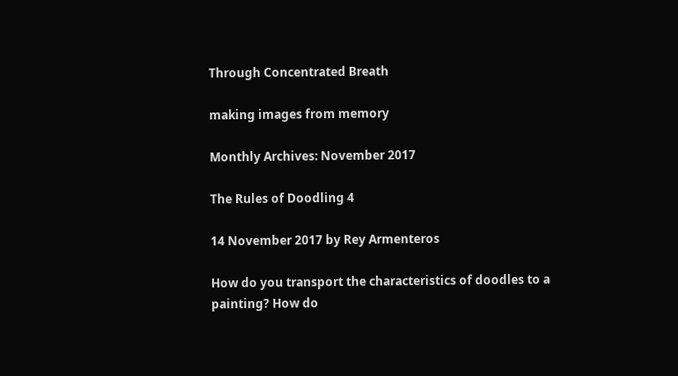Through Concentrated Breath

making images from memory

Monthly Archives: November 2017

The Rules of Doodling 4

14 November 2017 by Rey Armenteros

How do you transport the characteristics of doodles to a painting? How do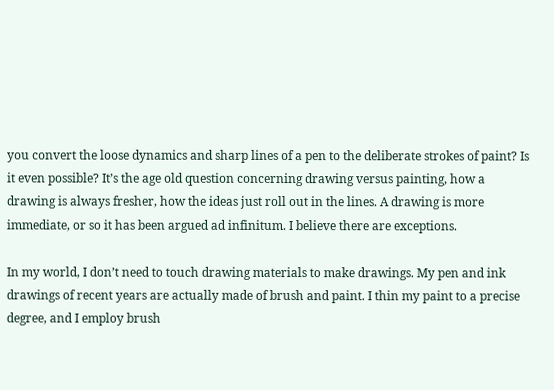you convert the loose dynamics and sharp lines of a pen to the deliberate strokes of paint? Is it even possible? It’s the age old question concerning drawing versus painting, how a drawing is always fresher, how the ideas just roll out in the lines. A drawing is more immediate, or so it has been argued ad infinitum. I believe there are exceptions.

In my world, I don’t need to touch drawing materials to make drawings. My pen and ink drawings of recent years are actually made of brush and paint. I thin my paint to a precise degree, and I employ brush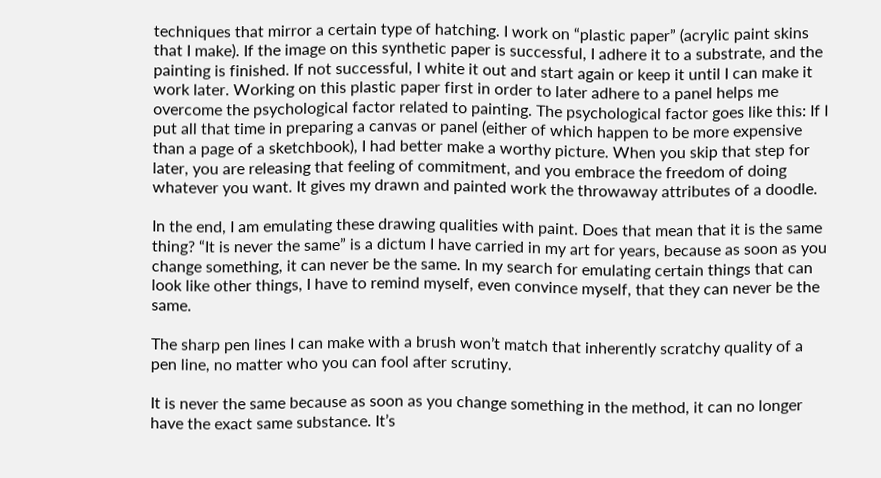techniques that mirror a certain type of hatching. I work on “plastic paper” (acrylic paint skins that I make). If the image on this synthetic paper is successful, I adhere it to a substrate, and the painting is finished. If not successful, I white it out and start again or keep it until I can make it work later. Working on this plastic paper first in order to later adhere to a panel helps me overcome the psychological factor related to painting. The psychological factor goes like this: If I put all that time in preparing a canvas or panel (either of which happen to be more expensive than a page of a sketchbook), I had better make a worthy picture. When you skip that step for later, you are releasing that feeling of commitment, and you embrace the freedom of doing whatever you want. It gives my drawn and painted work the throwaway attributes of a doodle.

In the end, I am emulating these drawing qualities with paint. Does that mean that it is the same thing? “It is never the same” is a dictum I have carried in my art for years, because as soon as you change something, it can never be the same. In my search for emulating certain things that can look like other things, I have to remind myself, even convince myself, that they can never be the same.

The sharp pen lines I can make with a brush won’t match that inherently scratchy quality of a pen line, no matter who you can fool after scrutiny.

It is never the same because as soon as you change something in the method, it can no longer have the exact same substance. It’s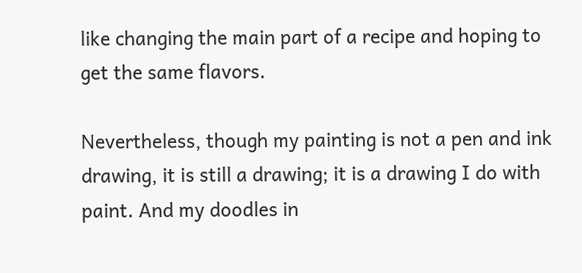like changing the main part of a recipe and hoping to get the same flavors.

Nevertheless, though my painting is not a pen and ink drawing, it is still a drawing; it is a drawing I do with paint. And my doodles in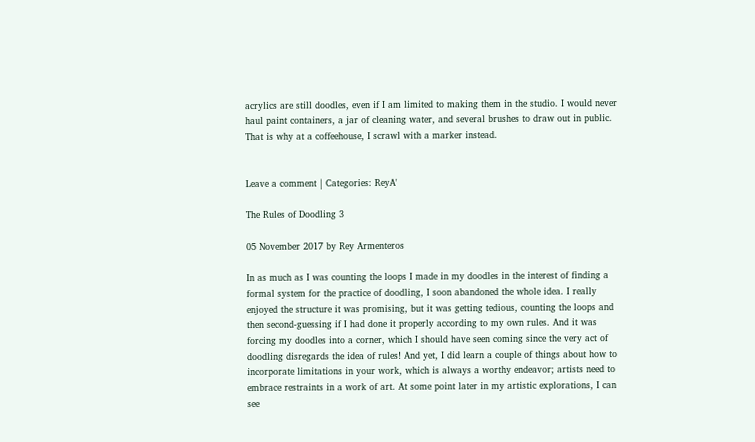acrylics are still doodles, even if I am limited to making them in the studio. I would never haul paint containers, a jar of cleaning water, and several brushes to draw out in public. That is why at a coffeehouse, I scrawl with a marker instead.


Leave a comment | Categories: ReyA'

The Rules of Doodling 3

05 November 2017 by Rey Armenteros

In as much as I was counting the loops I made in my doodles in the interest of finding a formal system for the practice of doodling, I soon abandoned the whole idea. I really enjoyed the structure it was promising, but it was getting tedious, counting the loops and then second-guessing if I had done it properly according to my own rules. And it was forcing my doodles into a corner, which I should have seen coming since the very act of doodling disregards the idea of rules! And yet, I did learn a couple of things about how to incorporate limitations in your work, which is always a worthy endeavor; artists need to embrace restraints in a work of art. At some point later in my artistic explorations, I can see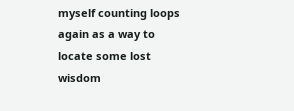myself counting loops again as a way to locate some lost wisdom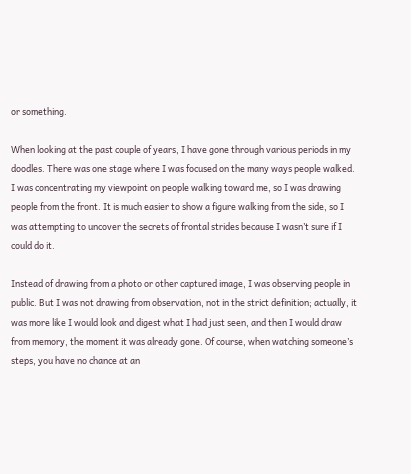or something.

When looking at the past couple of years, I have gone through various periods in my doodles. There was one stage where I was focused on the many ways people walked. I was concentrating my viewpoint on people walking toward me, so I was drawing people from the front. It is much easier to show a figure walking from the side, so I was attempting to uncover the secrets of frontal strides because I wasn’t sure if I could do it.

Instead of drawing from a photo or other captured image, I was observing people in public. But I was not drawing from observation, not in the strict definition; actually, it was more like I would look and digest what I had just seen, and then I would draw from memory, the moment it was already gone. Of course, when watching someone’s steps, you have no chance at an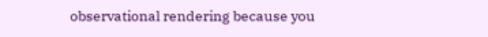observational rendering because you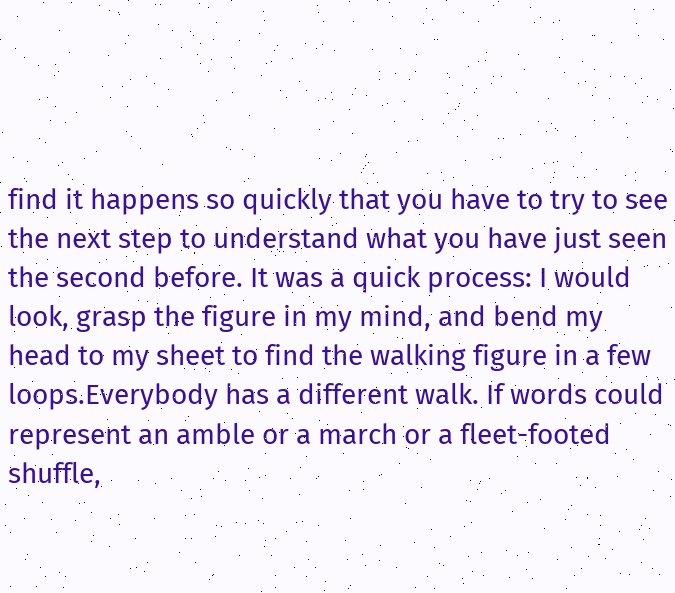find it happens so quickly that you have to try to see the next step to understand what you have just seen the second before. It was a quick process: I would look, grasp the figure in my mind, and bend my head to my sheet to find the walking figure in a few loops.Everybody has a different walk. If words could represent an amble or a march or a fleet-footed shuffle,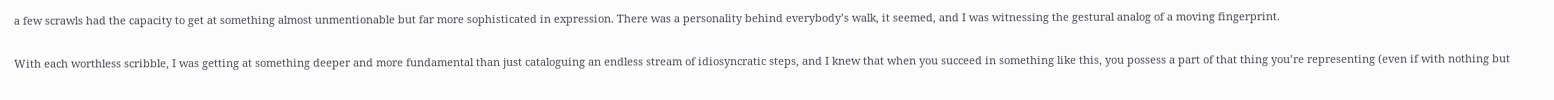a few scrawls had the capacity to get at something almost unmentionable but far more sophisticated in expression. There was a personality behind everybody’s walk, it seemed, and I was witnessing the gestural analog of a moving fingerprint.

With each worthless scribble, I was getting at something deeper and more fundamental than just cataloguing an endless stream of idiosyncratic steps, and I knew that when you succeed in something like this, you possess a part of that thing you’re representing (even if with nothing but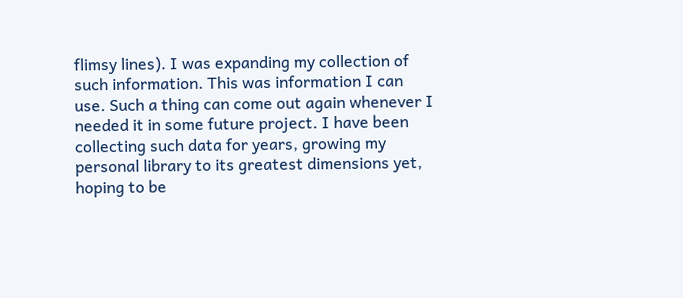flimsy lines). I was expanding my collection of such information. This was information I can use. Such a thing can come out again whenever I needed it in some future project. I have been collecting such data for years, growing my personal library to its greatest dimensions yet, hoping to be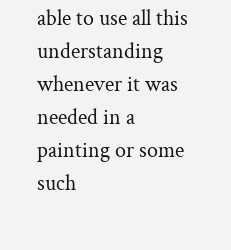able to use all this understanding whenever it was needed in a painting or some such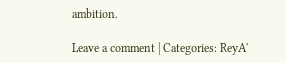ambition.

Leave a comment | Categories: ReyA'